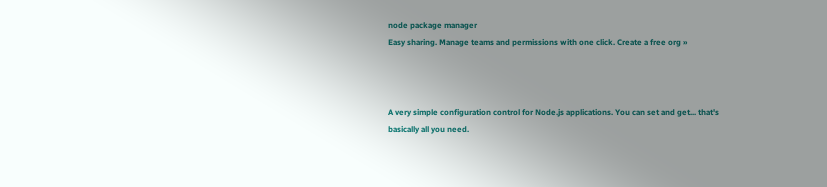node package manager
Easy sharing. Manage teams and permissions with one click. Create a free org »



A very simple configuration control for Node.js applications. You can set and get... that's basically all you need.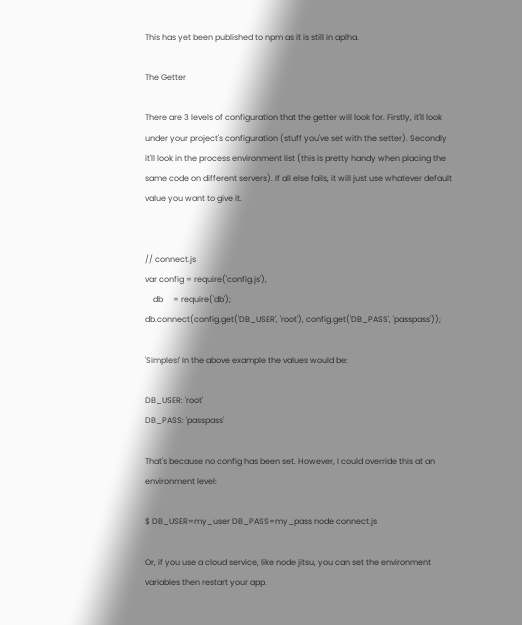This has yet been published to npm as it is still in aplha.

The Getter

There are 3 levels of configuration that the getter will look for. Firstly, it'll look under your project's configuration (stuff you've set with the setter). Secondly it'll look in the process environment list (this is pretty handy when placing the same code on different servers). If all else fails, it will just use whatever default value you want to give it.


// connect.js
var config = require('config.js'),
    db     = require('db');
db.connect(config.get('DB_USER', 'root'), config.get('DB_PASS', 'passpass'));

'Simples!' In the above example the values would be:

DB_USER: 'root'
DB_PASS: 'passpass'

That's because no config has been set. However, I could override this at an environment level:

$ DB_USER=my_user DB_PASS=my_pass node connect.js

Or, if you use a cloud service, like node jitsu, you can set the environment variables then restart your app.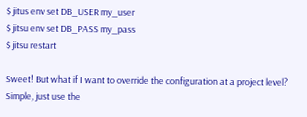$ jitus env set DB_USER my_user
$ jitsu env set DB_PASS my_pass
$ jitsu restart

Sweet! But what if I want to override the configuration at a project level? Simple, just use the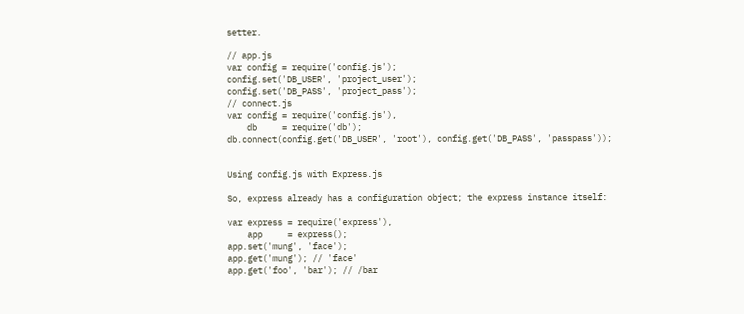setter.

// app.js
var config = require('config.js');
config.set('DB_USER', 'project_user');
config.set('DB_PASS', 'project_pass');
// connect.js
var config = require('config.js'),
    db     = require('db');
db.connect(config.get('DB_USER', 'root'), config.get('DB_PASS', 'passpass'));


Using config.js with Express.js

So, express already has a configuration object; the express instance itself:

var express = require('express'),
    app     = express();
app.set('mung', 'face');
app.get('mung'); // 'face'
app.get('foo', 'bar'); // /bar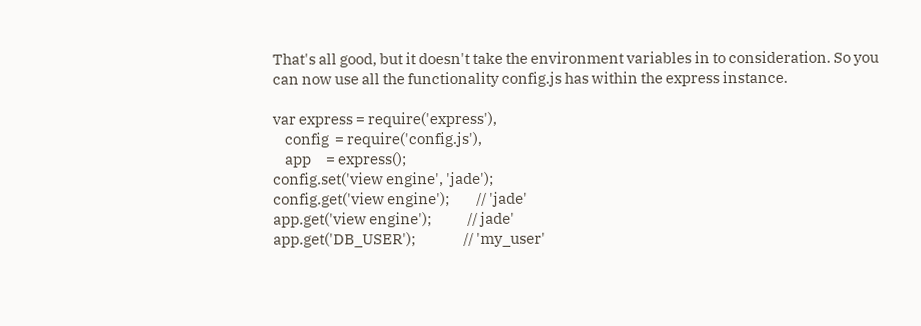That's all good, but it doesn't take the environment variables in to consideration. So you can now use all the functionality config.js has within the express instance.

var express = require('express'),
    config  = require('config.js'),
    app     = express();
config.set('view engine', 'jade');
config.get('view engine');         // 'jade'
app.get('view engine');            // jade'
app.get('DB_USER');                // 'my_user'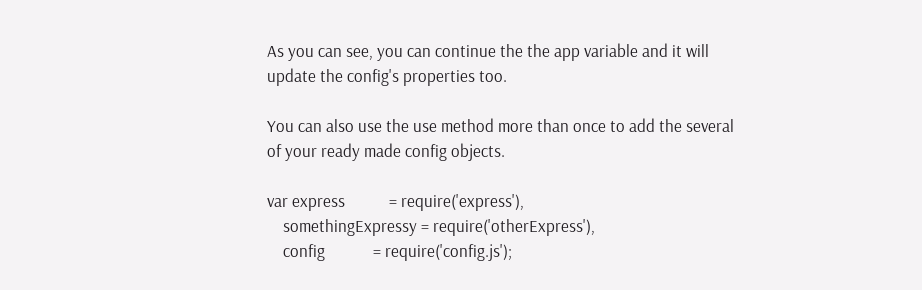As you can see, you can continue the the app variable and it will update the config's properties too.

You can also use the use method more than once to add the several of your ready made config objects.

var express           = require('express'),
    somethingExpressy = require('otherExpress'),
    config            = require('config.js');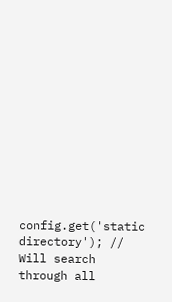config.get('static directory'); // Will search through all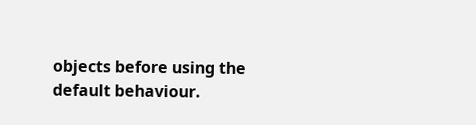objects before using the default behaviour.